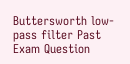Buttersworth low-pass filter Past Exam Question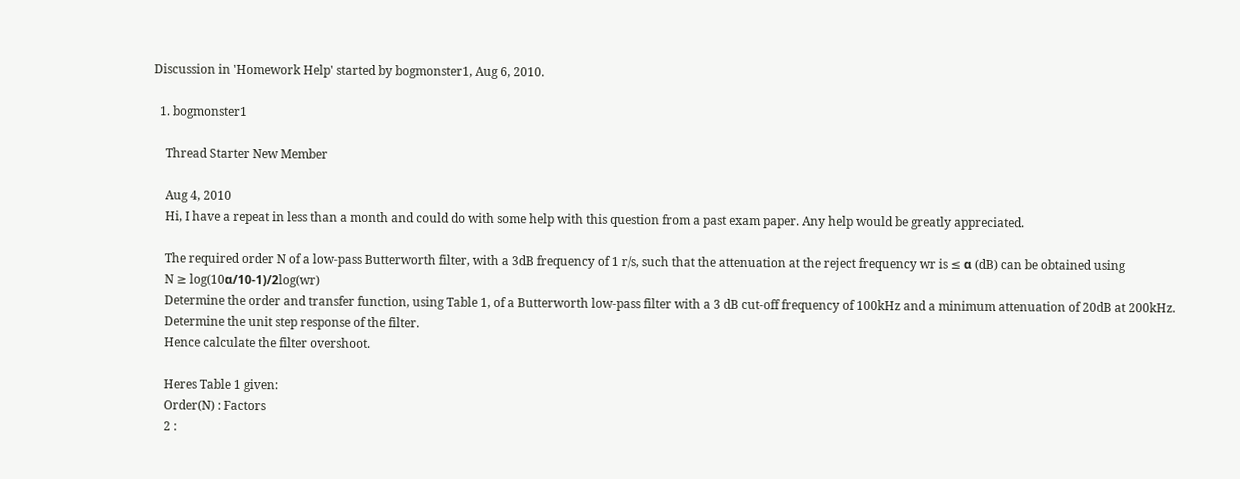Discussion in 'Homework Help' started by bogmonster1, Aug 6, 2010.

  1. bogmonster1

    Thread Starter New Member

    Aug 4, 2010
    Hi, I have a repeat in less than a month and could do with some help with this question from a past exam paper. Any help would be greatly appreciated.

    The required order N of a low-pass Butterworth filter, with a 3dB frequency of 1 r/s, such that the attenuation at the reject frequency wr is ≤ α (dB) can be obtained using
    N ≥ log(10α/10-1)/2log(wr)
    Determine the order and transfer function, using Table 1, of a Butterworth low-pass filter with a 3 dB cut-off frequency of 100kHz and a minimum attenuation of 20dB at 200kHz.
    Determine the unit step response of the filter.
    Hence calculate the filter overshoot.

    Heres Table 1 given:
    Order(N) : Factors
    2 :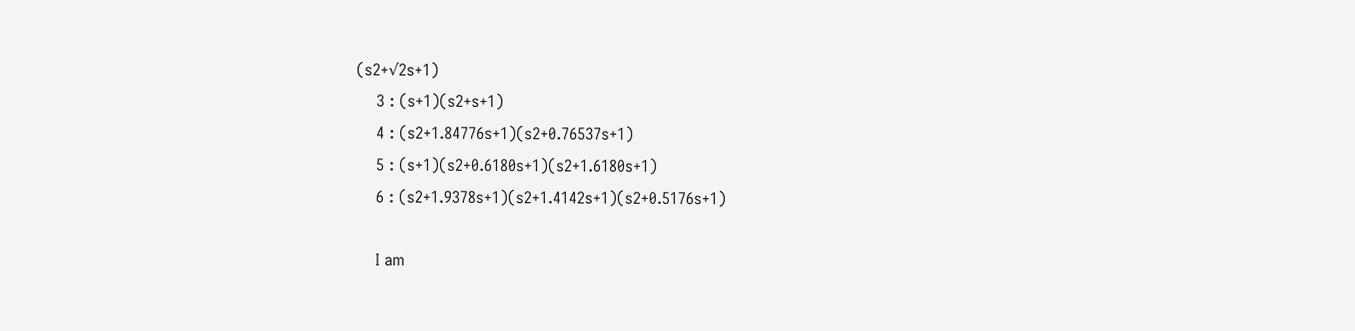(s2+√2s+1)
    3 : (s+1)(s2+s+1)
    4 : (s2+1.84776s+1)(s2+0.76537s+1)
    5 : (s+1)(s2+0.6180s+1)(s2+1.6180s+1)
    6 : (s2+1.9378s+1)(s2+1.4142s+1)(s2+0.5176s+1)

    I am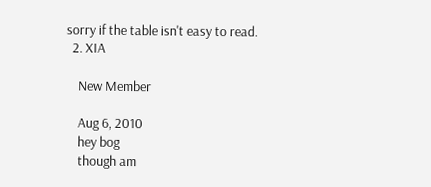sorry if the table isn't easy to read.
  2. XIA

    New Member

    Aug 6, 2010
    hey bog
    though am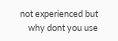not experienced but
    why dont you use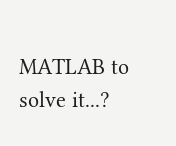MATLAB to solve it...?